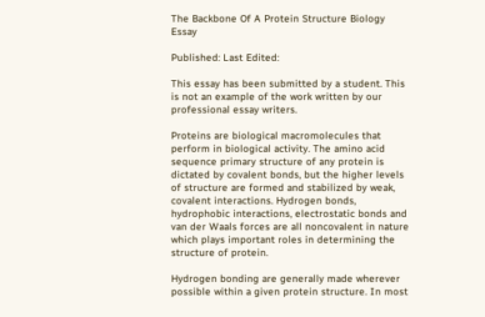The Backbone Of A Protein Structure Biology Essay

Published: Last Edited:

This essay has been submitted by a student. This is not an example of the work written by our professional essay writers.

Proteins are biological macromolecules that perform in biological activity. The amino acid sequence primary structure of any protein is dictated by covalent bonds, but the higher levels of structure are formed and stabilized by weak, covalent interactions. Hydrogen bonds, hydrophobic interactions, electrostatic bonds and van der Waals forces are all noncovalent in nature which plays important roles in determining the structure of protein.

Hydrogen bonding are generally made wherever possible within a given protein structure. In most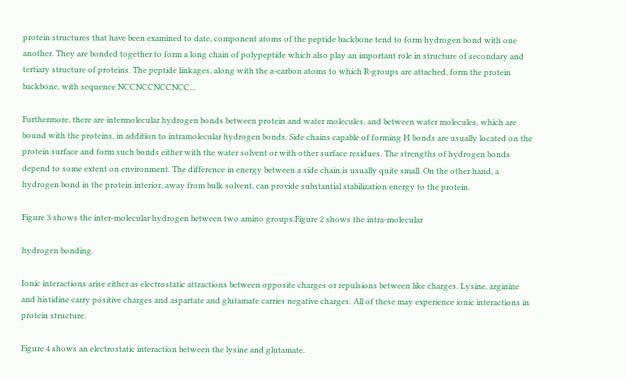protein structures that have been examined to date, component atoms of the peptide backbone tend to form hydrogen bond with one another. They are bonded together to form a long chain of polypeptide which also play an important role in structure of secondary and tertiary structure of proteins. The peptide linkages, along with the a-carbon atoms to which R-groups are attached, form the protein backbone, with sequence NCCNCCNCCNCC...

Furthermore, there are intermolecular hydrogen bonds between protein and water molecules, and between water molecules, which are bound with the proteins, in addition to intramolecular hydrogen bonds. Side chains capable of forming H bonds are usually located on the protein surface and form such bonds either with the water solvent or with other surface residues. The strengths of hydrogen bonds depend to some extent on environment. The difference in energy between a side chain is usually quite small. On the other hand, a hydrogen bond in the protein interior, away from bulk solvent, can provide substantial stabilization energy to the protein.

Figure 3 shows the inter-molecular hydrogen between two amino groups.Figure 2 shows the intra-molecular

hydrogen bonding.

Ionic interactions arise either as electrostatic attractions between opposite charges or repulsions between like charges. Lysine, arginine and histidine carry positive charges and aspartate and glutamate carries negative charges. All of these may experience ionic interactions in protein structure.

Figure 4 shows an electrostatic interaction between the lysine and glutamate.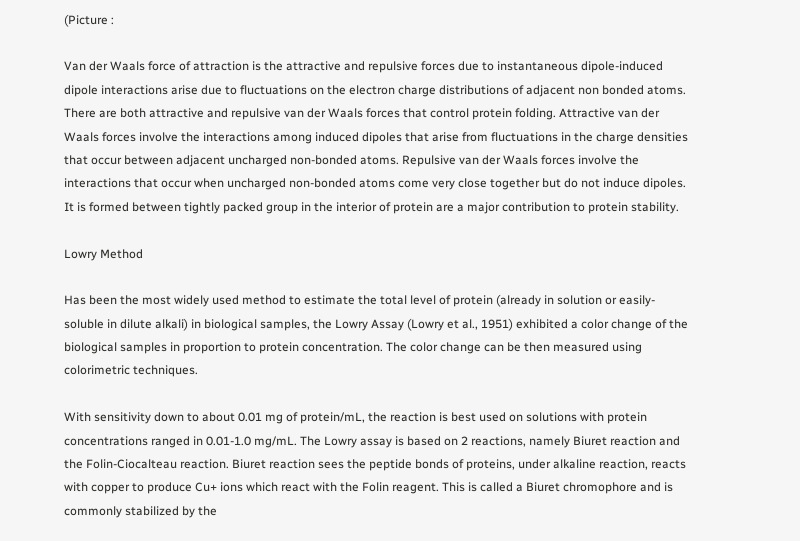(Picture :

Van der Waals force of attraction is the attractive and repulsive forces due to instantaneous dipole-induced dipole interactions arise due to fluctuations on the electron charge distributions of adjacent non bonded atoms. There are both attractive and repulsive van der Waals forces that control protein folding. Attractive van der Waals forces involve the interactions among induced dipoles that arise from fluctuations in the charge densities that occur between adjacent uncharged non-bonded atoms. Repulsive van der Waals forces involve the interactions that occur when uncharged non-bonded atoms come very close together but do not induce dipoles. It is formed between tightly packed group in the interior of protein are a major contribution to protein stability.

Lowry Method

Has been the most widely used method to estimate the total level of protein (already in solution or easily‐soluble in dilute alkali) in biological samples, the Lowry Assay (Lowry et al., 1951) exhibited a color change of the biological samples in proportion to protein concentration. The color change can be then measured using colorimetric techniques.

With sensitivity down to about 0.01 mg of protein/mL, the reaction is best used on solutions with protein concentrations ranged in 0.01-1.0 mg/mL. The Lowry assay is based on 2 reactions, namely Biuret reaction and the Folin-Ciocalteau reaction. Biuret reaction sees the peptide bonds of proteins, under alkaline reaction, reacts with copper to produce Cu+ ions which react with the Folin reagent. This is called a Biuret chromophore and is commonly stabilized by the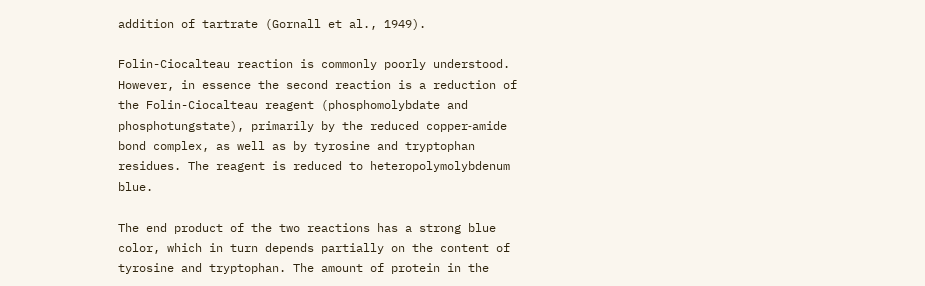addition of tartrate (Gornall et al., 1949).

Folin-Ciocalteau reaction is commonly poorly understood. However, in essence the second reaction is a reduction of the Folin-Ciocalteau reagent (phosphomolybdate and phosphotungstate), primarily by the reduced copper‐amide bond complex, as well as by tyrosine and tryptophan residues. The reagent is reduced to heteropolymolybdenum blue.

The end product of the two reactions has a strong blue color, which in turn depends partially on the content of tyrosine and tryptophan. The amount of protein in the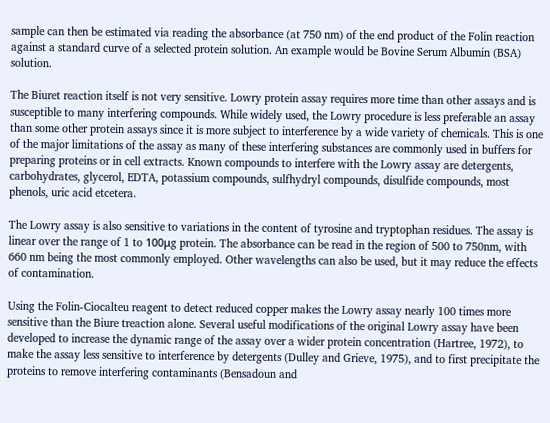sample can then be estimated via reading the absorbance (at 750 nm) of the end product of the Folin reaction against a standard curve of a selected protein solution. An example would be Bovine Serum Albumin (BSA) solution.

The Biuret reaction itself is not very sensitive. Lowry protein assay requires more time than other assays and is susceptible to many interfering compounds. While widely used, the Lowry procedure is less preferable an assay than some other protein assays since it is more subject to interference by a wide variety of chemicals. This is one of the major limitations of the assay as many of these interfering substances are commonly used in buffers for preparing proteins or in cell extracts. Known compounds to interfere with the Lowry assay are detergents, carbohydrates, glycerol, EDTA, potassium compounds, sulfhydryl compounds, disulfide compounds, most phenols, uric acid etcetera.

The Lowry assay is also sensitive to variations in the content of tyrosine and tryptophan residues. The assay is linear over the range of 1 to 100μg protein. The absorbance can be read in the region of 500 to 750nm, with 660 nm being the most commonly employed. Other wavelengths can also be used, but it may reduce the effects of contamination.

Using the Folin‐Ciocalteu reagent to detect reduced copper makes the Lowry assay nearly 100 times more sensitive than the Biure treaction alone. Several useful modifications of the original Lowry assay have been developed to increase the dynamic range of the assay over a wider protein concentration (Hartree, 1972), to make the assay less sensitive to interference by detergents (Dulley and Grieve, 1975), and to first precipitate the proteins to remove interfering contaminants (Bensadoun and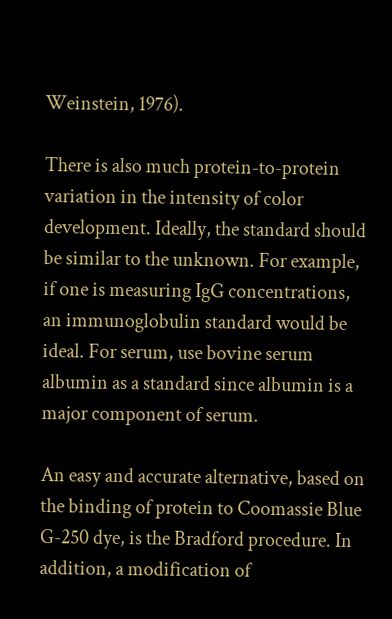Weinstein, 1976).

There is also much protein-to-protein variation in the intensity of color development. Ideally, the standard should be similar to the unknown. For example, if one is measuring IgG concentrations, an immunoglobulin standard would be ideal. For serum, use bovine serum albumin as a standard since albumin is a major component of serum.

An easy and accurate alternative, based on the binding of protein to Coomassie Blue G-250 dye, is the Bradford procedure. In addition, a modification of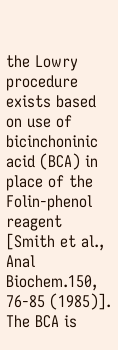the Lowry procedure exists based on use of bicinchoninic acid (BCA) in place of the Folin-phenol reagent [Smith et al., Anal Biochem.150, 76-85 (1985)]. The BCA is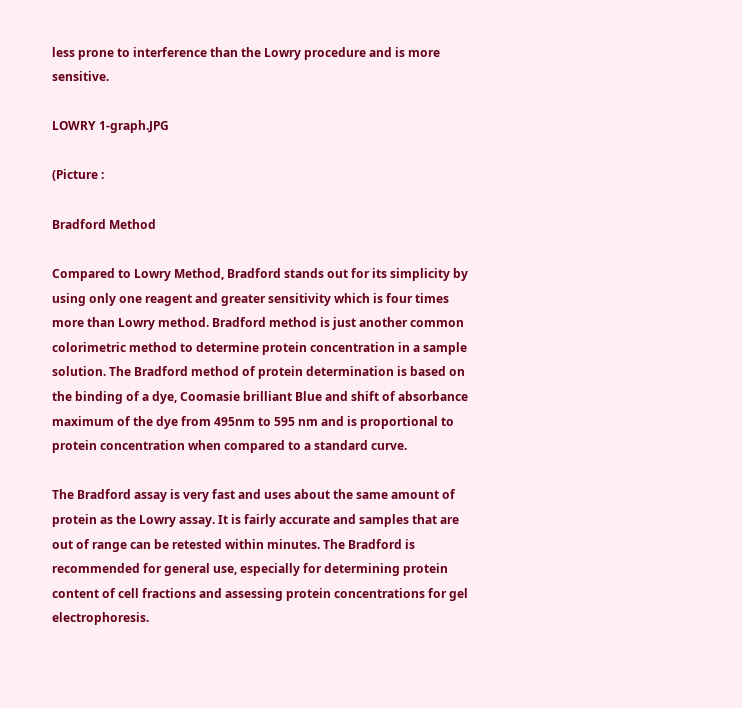less prone to interference than the Lowry procedure and is more sensitive.

LOWRY 1-graph.JPG

(Picture :

Bradford Method

Compared to Lowry Method, Bradford stands out for its simplicity by using only one reagent and greater sensitivity which is four times more than Lowry method. Bradford method is just another common colorimetric method to determine protein concentration in a sample solution. The Bradford method of protein determination is based on the binding of a dye, Coomasie brilliant Blue and shift of absorbance maximum of the dye from 495nm to 595 nm and is proportional to protein concentration when compared to a standard curve.

The Bradford assay is very fast and uses about the same amount of protein as the Lowry assay. It is fairly accurate and samples that are out of range can be retested within minutes. The Bradford is recommended for general use, especially for determining protein content of cell fractions and assessing protein concentrations for gel electrophoresis.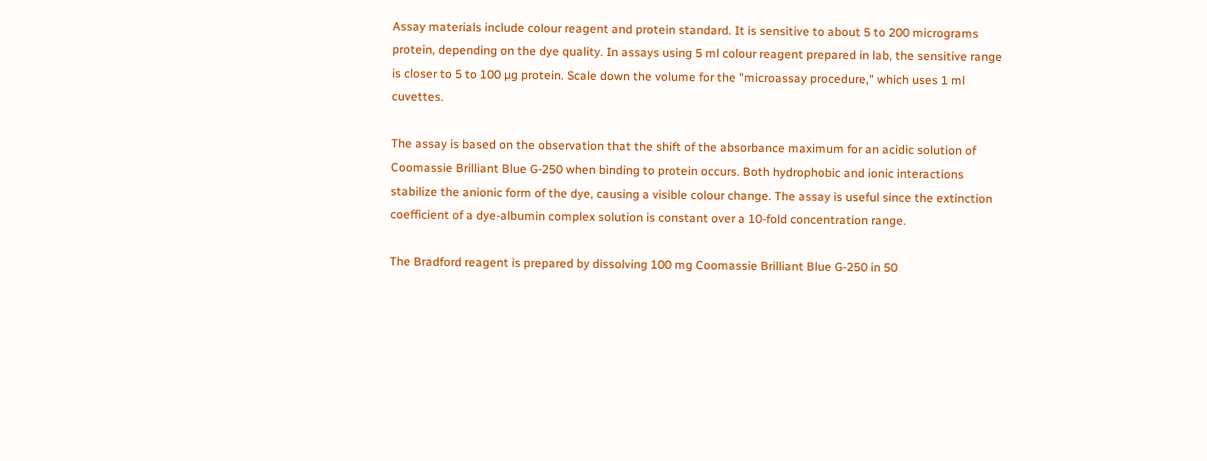Assay materials include colour reagent and protein standard. It is sensitive to about 5 to 200 micrograms protein, depending on the dye quality. In assays using 5 ml colour reagent prepared in lab, the sensitive range is closer to 5 to 100 µg protein. Scale down the volume for the "microassay procedure," which uses 1 ml cuvettes.

The assay is based on the observation that the shift of the absorbance maximum for an acidic solution of Coomassie Brilliant Blue G-250 when binding to protein occurs. Both hydrophobic and ionic interactions stabilize the anionic form of the dye, causing a visible colour change. The assay is useful since the extinction coefficient of a dye-albumin complex solution is constant over a 10-fold concentration range.

The Bradford reagent is prepared by dissolving 100 mg Coomassie Brilliant Blue G-250 in 50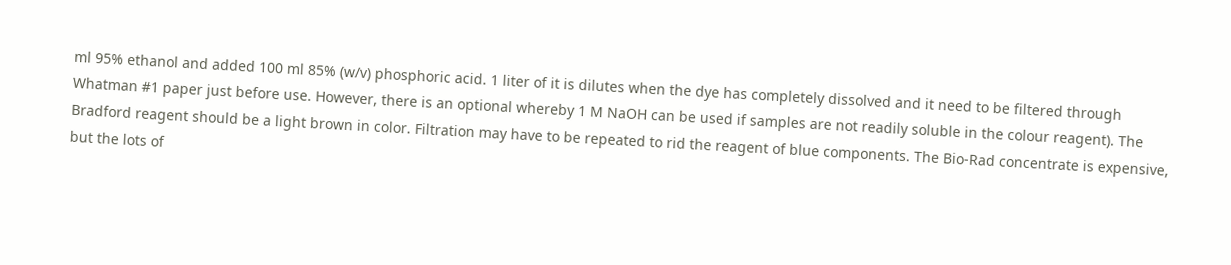ml 95% ethanol and added 100 ml 85% (w/v) phosphoric acid. 1 liter of it is dilutes when the dye has completely dissolved and it need to be filtered through Whatman #1 paper just before use. However, there is an optional whereby 1 M NaOH can be used if samples are not readily soluble in the colour reagent). The Bradford reagent should be a light brown in color. Filtration may have to be repeated to rid the reagent of blue components. The Bio-Rad concentrate is expensive, but the lots of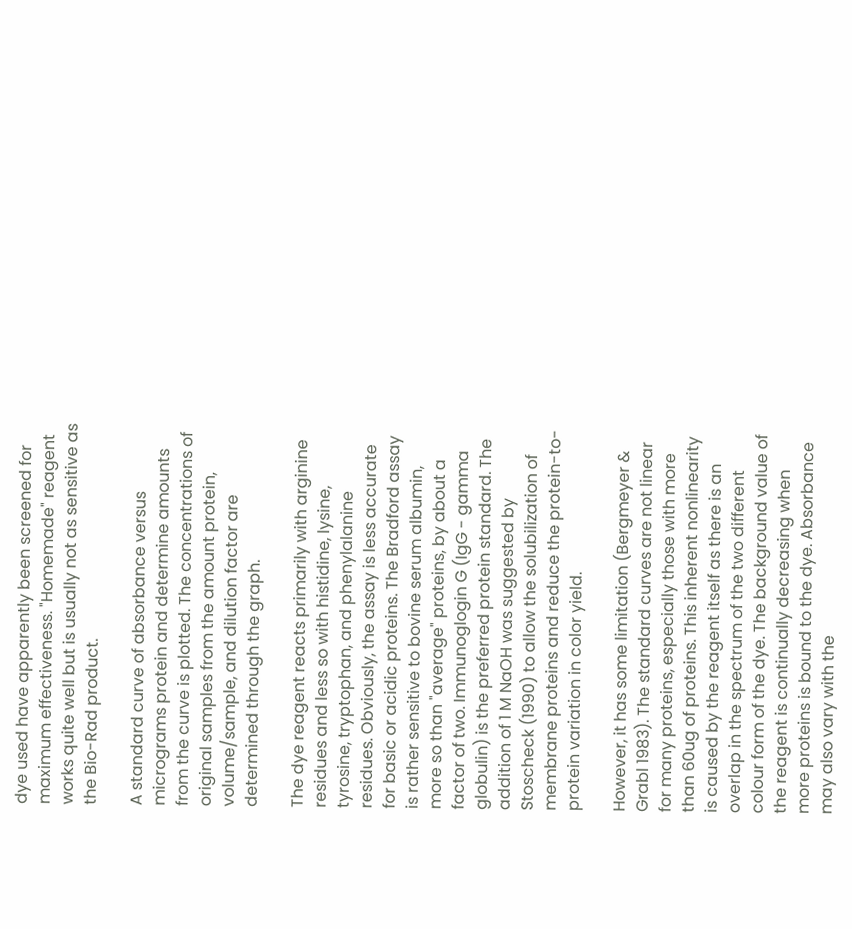dye used have apparently been screened for maximum effectiveness. "Homemade" reagent works quite well but is usually not as sensitive as the Bio-Rad product.

A standard curve of absorbance versus micrograms protein and determine amounts from the curve is plotted. The concentrations of original samples from the amount protein, volume/sample, and dilution factor are determined through the graph.

The dye reagent reacts primarily with arginine residues and less so with histidine, lysine, tyrosine, tryptophan, and phenylalanine residues. Obviously, the assay is less accurate for basic or acidic proteins. The Bradford assay is rather sensitive to bovine serum albumin, more so than "average" proteins, by about a factor of two. Immunoglogin G (IgG - gamma globulin) is the preferred protein standard. The addition of 1 M NaOH was suggested by Stoscheck (1990) to allow the solubilization of membrane proteins and reduce the protein-to-protein variation in color yield.

However, it has some limitation (Bergmeyer & Grabl 1983). The standard curves are not linear for many proteins, especially those with more than 60ug of proteins. This inherent nonlinearity is caused by the reagent itself as there is an overlap in the spectrum of the two different colour form of the dye. The background value of the reagent is continually decreasing when more proteins is bound to the dye. Absorbance may also vary with the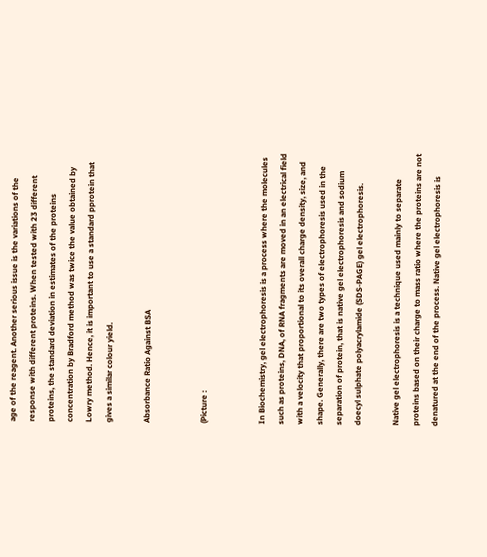age of the reagent. Another serious issue is the variations of the response with different proteins. When tested with 23 different proteins, the standard deviation in estimates of the proteins concentration by Bradford method was twice the value obtained by Lowry method. Hence, it is important to use a standard pprotein that gives a similar colour yield.

Absorbance Ratio Against BSA


(Picture :


In Biochemistry, gel electrophoresis is a process where the molecules such as proteins, DNA, of RNA fragments are moved in an electrical field with a velocity that proportional to its overall charge density, size, and shape. Generally, there are two types of electrophoresis used in the separation of protein, that is native gel electrophoresis and sodium doecyl sulphate polyacrylamide (SDS-PAGE) gel electrophoresis.

Native gel electrophoresis is a technique used mainly to separate proteins based on their charge to mass ratio where the proteins are not denatured at the end of the process. Native gel electrophoresis is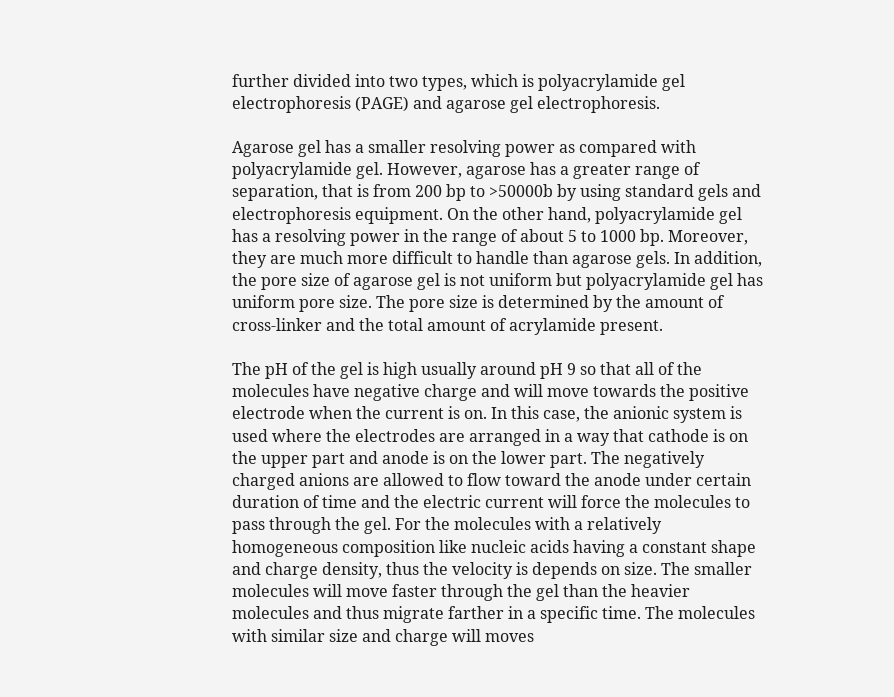further divided into two types, which is polyacrylamide gel electrophoresis (PAGE) and agarose gel electrophoresis.

Agarose gel has a smaller resolving power as compared with polyacrylamide gel. However, agarose has a greater range of separation, that is from 200 bp to >50000b by using standard gels and electrophoresis equipment. On the other hand, polyacrylamide gel has a resolving power in the range of about 5 to 1000 bp. Moreover, they are much more difficult to handle than agarose gels. In addition, the pore size of agarose gel is not uniform but polyacrylamide gel has uniform pore size. The pore size is determined by the amount of cross-linker and the total amount of acrylamide present.

The pH of the gel is high usually around pH 9 so that all of the molecules have negative charge and will move towards the positive electrode when the current is on. In this case, the anionic system is used where the electrodes are arranged in a way that cathode is on the upper part and anode is on the lower part. The negatively charged anions are allowed to flow toward the anode under certain duration of time and the electric current will force the molecules to pass through the gel. For the molecules with a relatively homogeneous composition like nucleic acids having a constant shape and charge density, thus the velocity is depends on size. The smaller molecules will move faster through the gel than the heavier molecules and thus migrate farther in a specific time. The molecules with similar size and charge will moves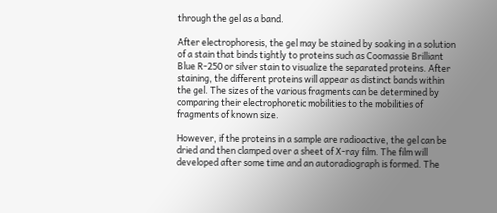through the gel as a band.

After electrophoresis, the gel may be stained by soaking in a solution of a stain that binds tightly to proteins such as Coomassie Brilliant Blue R-250 or silver stain to visualize the separated proteins. After staining, the different proteins will appear as distinct bands within the gel. The sizes of the various fragments can be determined by comparing their electrophoretic mobilities to the mobilities of fragments of known size.

However, if the proteins in a sample are radioactive, the gel can be dried and then clamped over a sheet of X-ray film. The film will developed after some time and an autoradiograph is formed. The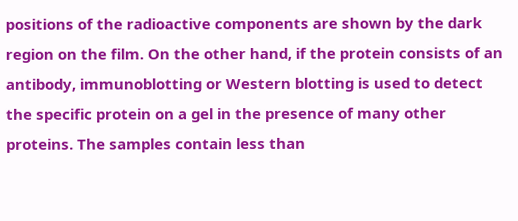positions of the radioactive components are shown by the dark region on the film. On the other hand, if the protein consists of an antibody, immunoblotting or Western blotting is used to detect the specific protein on a gel in the presence of many other proteins. The samples contain less than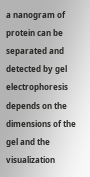a nanogram of protein can be separated and detected by gel electrophoresis depends on the dimensions of the gel and the visualization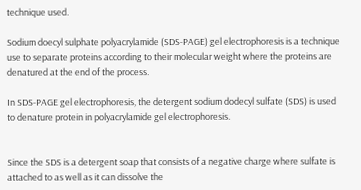technique used.

Sodium doecyl sulphate polyacrylamide (SDS-PAGE) gel electrophoresis is a technique use to separate proteins according to their molecular weight where the proteins are denatured at the end of the process.

In SDS-PAGE gel electrophoresis, the detergent sodium dodecyl sulfate (SDS) is used to denature protein in polyacrylamide gel electrophoresis.


Since the SDS is a detergent soap that consists of a negative charge where sulfate is attached to as well as it can dissolve the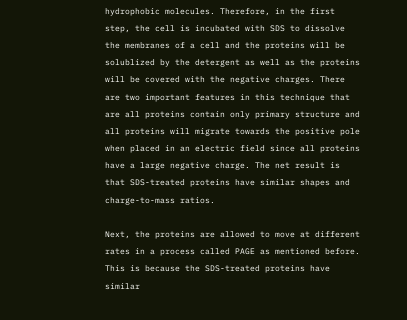hydrophobic molecules. Therefore, in the first step, the cell is incubated with SDS to dissolve the membranes of a cell and the proteins will be solublized by the detergent as well as the proteins will be covered with the negative charges. There are two important features in this technique that are all proteins contain only primary structure and all proteins will migrate towards the positive pole when placed in an electric field since all proteins have a large negative charge. The net result is that SDS-treated proteins have similar shapes and charge-to-mass ratios.

Next, the proteins are allowed to move at different rates in a process called PAGE as mentioned before. This is because the SDS-treated proteins have similar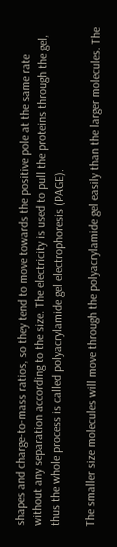shapes and charge-to-mass ratios, so they tend to move towards the positive pole at the same rate without any separation according to the size. The electricity is used to pull the proteins through the gel, thus the whole process is called polyacrylamide gel electrophoresis (PAGE).

The smaller size molecules will move through the polyacrylamide gel easily than the larger molecules. The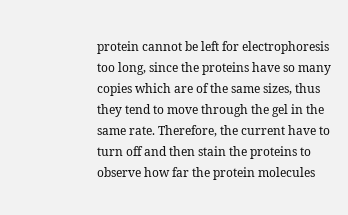protein cannot be left for electrophoresis too long, since the proteins have so many copies which are of the same sizes, thus they tend to move through the gel in the same rate. Therefore, the current have to turn off and then stain the proteins to observe how far the protein molecules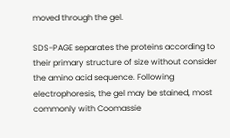moved through the gel.

SDS-PAGE separates the proteins according to their primary structure of size without consider the amino acid sequence. Following electrophoresis, the gel may be stained, most commonly with Coomassie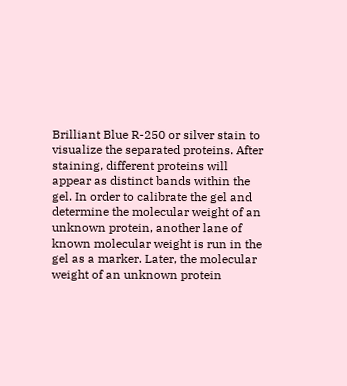Brilliant Blue R-250 or silver stain to visualize the separated proteins. After staining, different proteins will appear as distinct bands within the gel. In order to calibrate the gel and determine the molecular weight of an unknown protein, another lane of known molecular weight is run in the gel as a marker. Later, the molecular weight of an unknown protein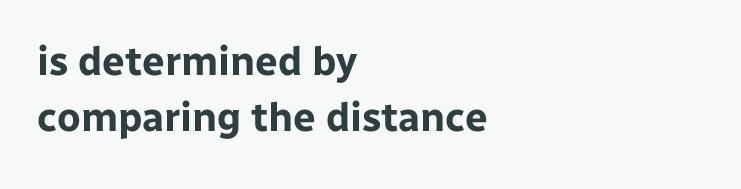is determined by comparing the distance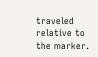traveled relative to the marker.